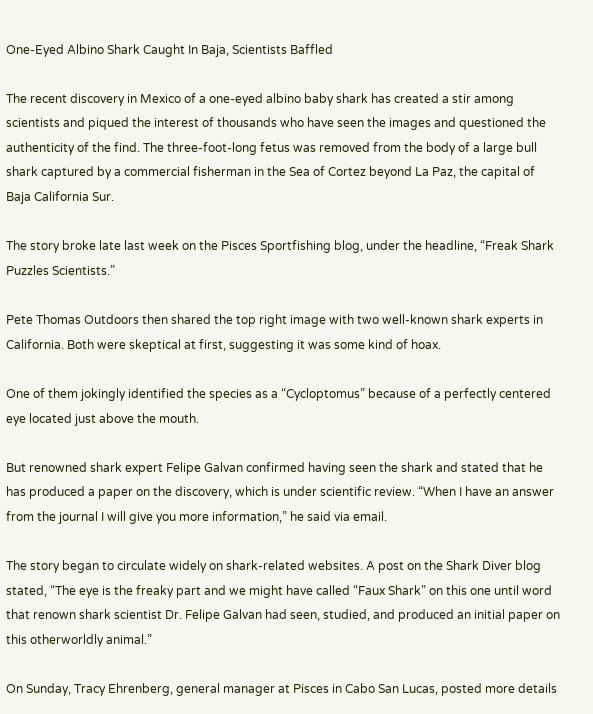One-Eyed Albino Shark Caught In Baja, Scientists Baffled

The recent discovery in Mexico of a one-eyed albino baby shark has created a stir among scientists and piqued the interest of thousands who have seen the images and questioned the authenticity of the find. The three-foot-long fetus was removed from the body of a large bull shark captured by a commercial fisherman in the Sea of Cortez beyond La Paz, the capital of Baja California Sur.

The story broke late last week on the Pisces Sportfishing blog, under the headline, “Freak Shark Puzzles Scientists.”

Pete Thomas Outdoors then shared the top right image with two well-known shark experts in California. Both were skeptical at first, suggesting it was some kind of hoax.

One of them jokingly identified the species as a “Cycloptomus” because of a perfectly centered eye located just above the mouth.

But renowned shark expert Felipe Galvan confirmed having seen the shark and stated that he has produced a paper on the discovery, which is under scientific review. “When I have an answer from the journal I will give you more information,” he said via email.

The story began to circulate widely on shark-related websites. A post on the Shark Diver blog stated, “The eye is the freaky part and we might have called “Faux Shark” on this one until word that renown shark scientist Dr. Felipe Galvan had seen, studied, and produced an initial paper on this otherworldly animal.”

On Sunday, Tracy Ehrenberg, general manager at Pisces in Cabo San Lucas, posted more details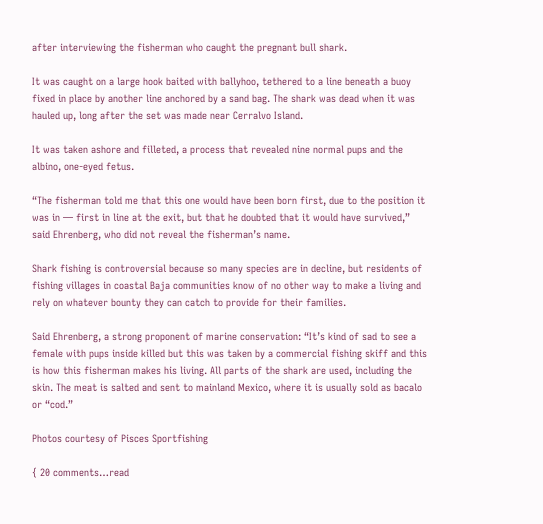after interviewing the fisherman who caught the pregnant bull shark.

It was caught on a large hook baited with ballyhoo, tethered to a line beneath a buoy fixed in place by another line anchored by a sand bag. The shark was dead when it was hauled up, long after the set was made near Cerralvo Island.

It was taken ashore and filleted, a process that revealed nine normal pups and the albino, one-eyed fetus.

“The fisherman told me that this one would have been born first, due to the position it was in — first in line at the exit, but that he doubted that it would have survived,” said Ehrenberg, who did not reveal the fisherman’s name.

Shark fishing is controversial because so many species are in decline, but residents of fishing villages in coastal Baja communities know of no other way to make a living and rely on whatever bounty they can catch to provide for their families.

Said Ehrenberg, a strong proponent of marine conservation: “It’s kind of sad to see a female with pups inside killed but this was taken by a commercial fishing skiff and this is how this fisherman makes his living. All parts of the shark are used, including the skin. The meat is salted and sent to mainland Mexico, where it is usually sold as bacalo or “cod.”

Photos courtesy of Pisces Sportfishing

{ 20 comments…read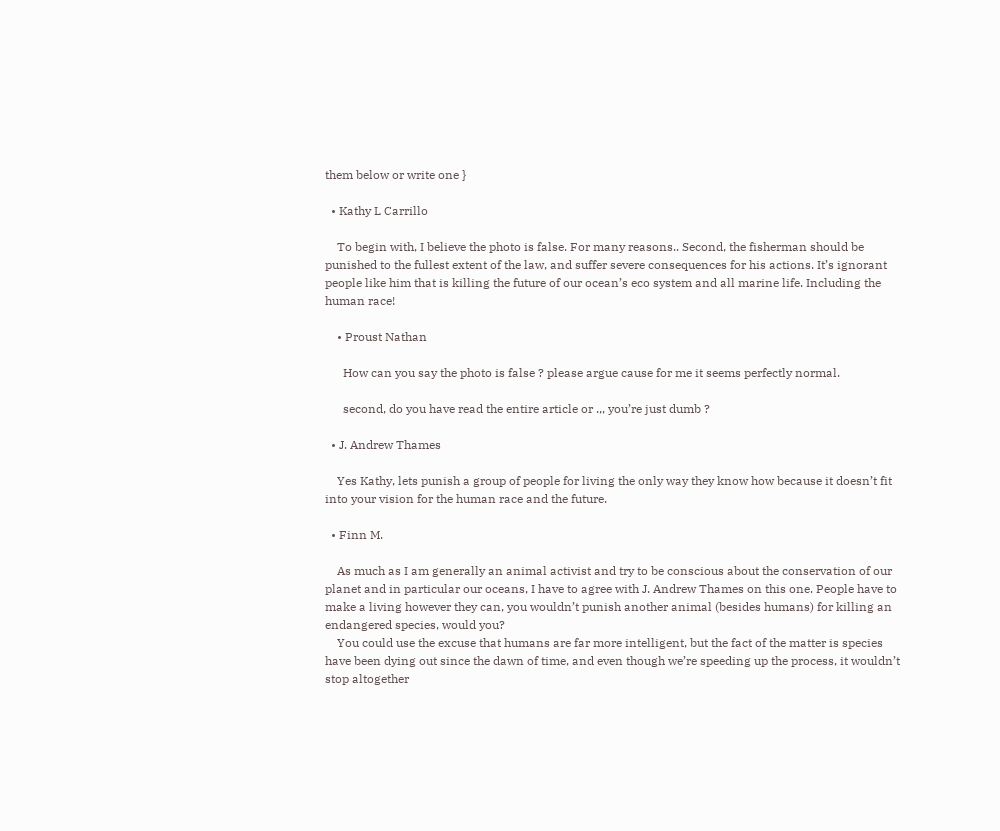them below or write one }

  • Kathy L Carrillo

    To begin with, I believe the photo is false. For many reasons.. Second, the fisherman should be punished to the fullest extent of the law, and suffer severe consequences for his actions. It’s ignorant people like him that is killing the future of our ocean’s eco system and all marine life. Including the human race!

    • Proust Nathan

      How can you say the photo is false ? please argue cause for me it seems perfectly normal.

      second, do you have read the entire article or .,, you’re just dumb ?

  • J. Andrew Thames

    Yes Kathy, lets punish a group of people for living the only way they know how because it doesn’t fit into your vision for the human race and the future.

  • Finn M.

    As much as I am generally an animal activist and try to be conscious about the conservation of our planet and in particular our oceans, I have to agree with J. Andrew Thames on this one. People have to make a living however they can, you wouldn’t punish another animal (besides humans) for killing an endangered species, would you?
    You could use the excuse that humans are far more intelligent, but the fact of the matter is species have been dying out since the dawn of time, and even though we’re speeding up the process, it wouldn’t stop altogether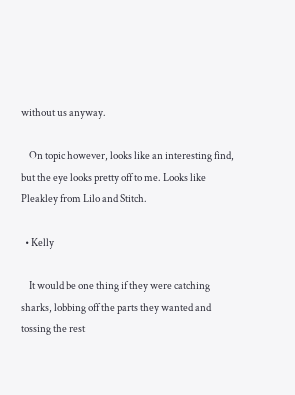without us anyway.

    On topic however, looks like an interesting find, but the eye looks pretty off to me. Looks like Pleakley from Lilo and Stitch.

  • Kelly

    It would be one thing if they were catching sharks, lobbing off the parts they wanted and tossing the rest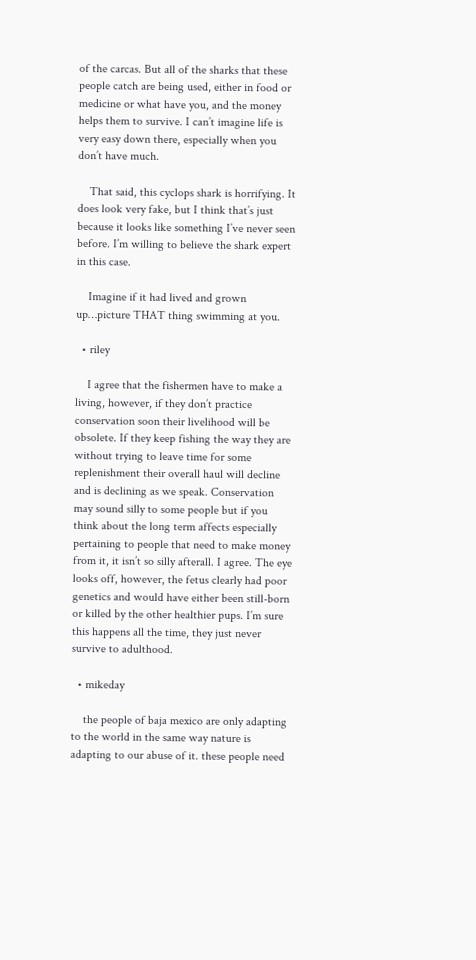of the carcas. But all of the sharks that these people catch are being used, either in food or medicine or what have you, and the money helps them to survive. I can’t imagine life is very easy down there, especially when you don’t have much.

    That said, this cyclops shark is horrifying. It does look very fake, but I think that’s just because it looks like something I’ve never seen before. I’m willing to believe the shark expert in this case.

    Imagine if it had lived and grown up…picture THAT thing swimming at you.

  • riley

    I agree that the fishermen have to make a living, however, if they don’t practice conservation soon their livelihood will be obsolete. If they keep fishing the way they are without trying to leave time for some replenishment their overall haul will decline and is declining as we speak. Conservation may sound silly to some people but if you think about the long term affects especially pertaining to people that need to make money from it, it isn’t so silly afterall. I agree. The eye looks off, however, the fetus clearly had poor genetics and would have either been still-born or killed by the other healthier pups. I’m sure this happens all the time, they just never survive to adulthood.

  • mikeday

    the people of baja mexico are only adapting to the world in the same way nature is adapting to our abuse of it. these people need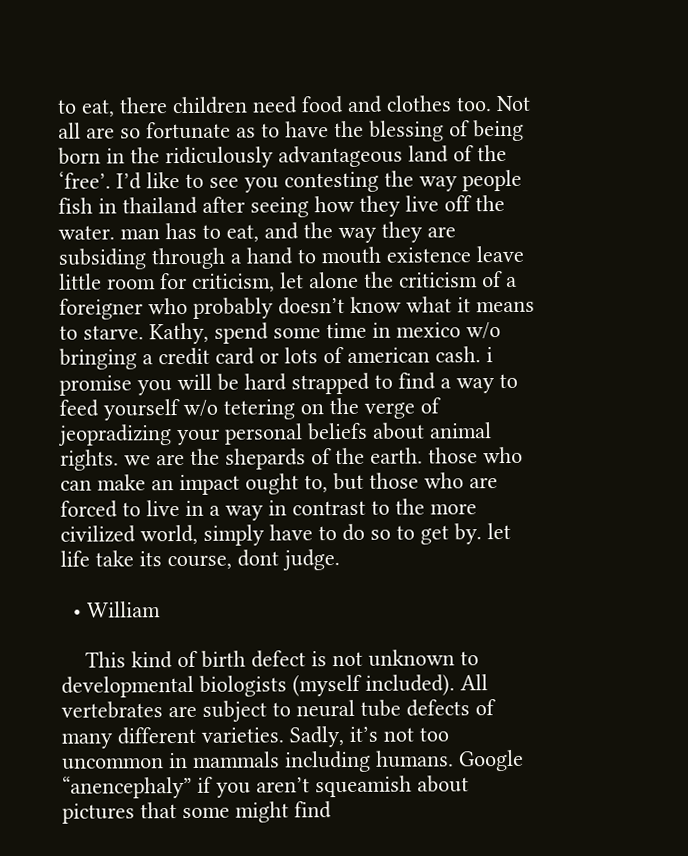to eat, there children need food and clothes too. Not all are so fortunate as to have the blessing of being born in the ridiculously advantageous land of the ‘free’. I’d like to see you contesting the way people fish in thailand after seeing how they live off the water. man has to eat, and the way they are subsiding through a hand to mouth existence leave little room for criticism, let alone the criticism of a foreigner who probably doesn’t know what it means to starve. Kathy, spend some time in mexico w/o bringing a credit card or lots of american cash. i promise you will be hard strapped to find a way to feed yourself w/o tetering on the verge of jeopradizing your personal beliefs about animal rights. we are the shepards of the earth. those who can make an impact ought to, but those who are forced to live in a way in contrast to the more civilized world, simply have to do so to get by. let life take its course, dont judge.

  • William

    This kind of birth defect is not unknown to developmental biologists (myself included). All vertebrates are subject to neural tube defects of many different varieties. Sadly, it’s not too uncommon in mammals including humans. Google “anencephaly” if you aren’t squeamish about pictures that some might find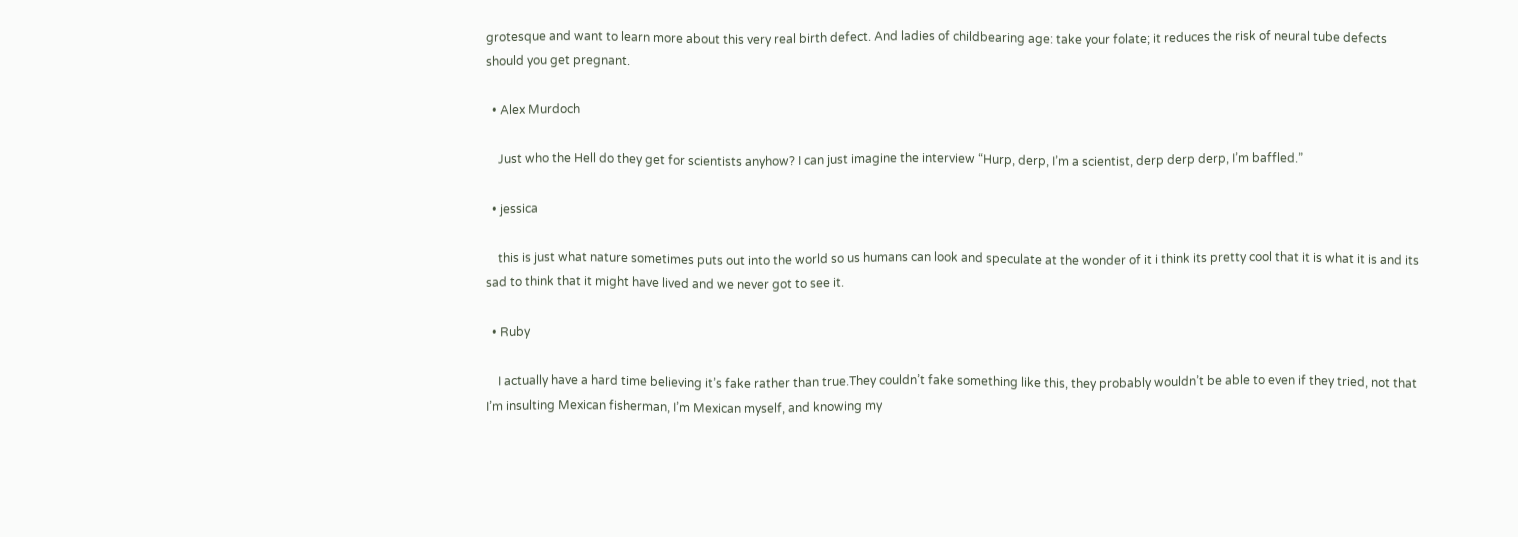grotesque and want to learn more about this very real birth defect. And ladies of childbearing age: take your folate; it reduces the risk of neural tube defects should you get pregnant.

  • Alex Murdoch

    Just who the Hell do they get for scientists anyhow? I can just imagine the interview “Hurp, derp, I’m a scientist, derp derp derp, I’m baffled.”

  • jessica

    this is just what nature sometimes puts out into the world so us humans can look and speculate at the wonder of it i think its pretty cool that it is what it is and its sad to think that it might have lived and we never got to see it.

  • Ruby

    I actually have a hard time believing it’s fake rather than true.They couldn’t fake something like this, they probably wouldn’t be able to even if they tried, not that I’m insulting Mexican fisherman, I’m Mexican myself, and knowing my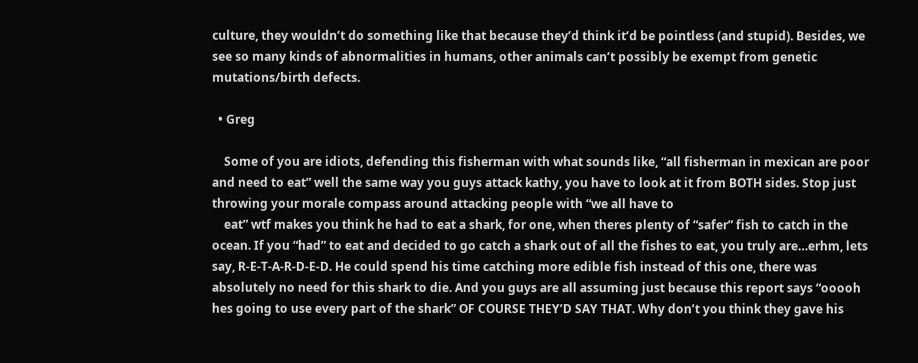culture, they wouldn’t do something like that because they’d think it’d be pointless (and stupid). Besides, we see so many kinds of abnormalities in humans, other animals can’t possibly be exempt from genetic mutations/birth defects.

  • Greg

    Some of you are idiots, defending this fisherman with what sounds like, “all fisherman in mexican are poor and need to eat” well the same way you guys attack kathy, you have to look at it from BOTH sides. Stop just throwing your morale compass around attacking people with “we all have to
    eat” wtf makes you think he had to eat a shark, for one, when theres plenty of “safer” fish to catch in the ocean. If you “had” to eat and decided to go catch a shark out of all the fishes to eat, you truly are…erhm, lets say, R-E-T-A-R-D-E-D. He could spend his time catching more edible fish instead of this one, there was absolutely no need for this shark to die. And you guys are all assuming just because this report says “ooooh hes going to use every part of the shark” OF COURSE THEY’D SAY THAT. Why don’t you think they gave his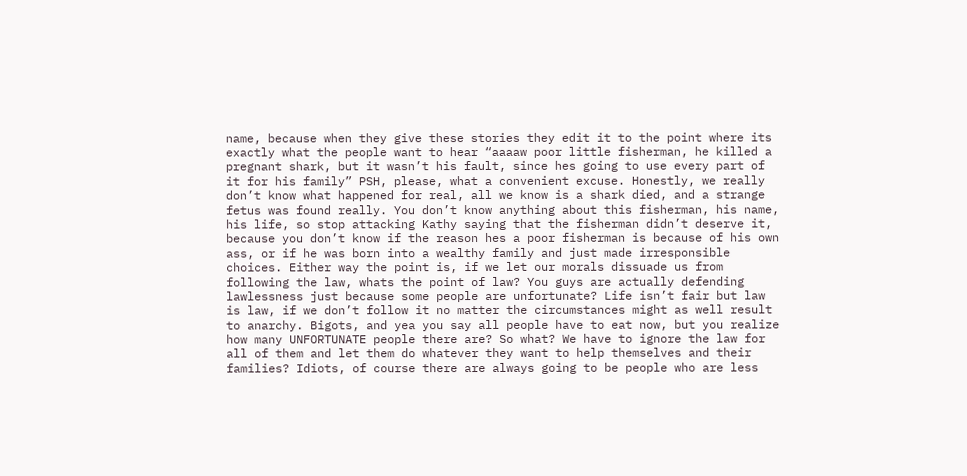name, because when they give these stories they edit it to the point where its exactly what the people want to hear “aaaaw poor little fisherman, he killed a pregnant shark, but it wasn’t his fault, since hes going to use every part of it for his family” PSH, please, what a convenient excuse. Honestly, we really don’t know what happened for real, all we know is a shark died, and a strange fetus was found really. You don’t know anything about this fisherman, his name, his life, so stop attacking Kathy saying that the fisherman didn’t deserve it, because you don’t know if the reason hes a poor fisherman is because of his own ass, or if he was born into a wealthy family and just made irresponsible choices. Either way the point is, if we let our morals dissuade us from following the law, whats the point of law? You guys are actually defending lawlessness just because some people are unfortunate? Life isn’t fair but law is law, if we don’t follow it no matter the circumstances might as well result to anarchy. Bigots, and yea you say all people have to eat now, but you realize how many UNFORTUNATE people there are? So what? We have to ignore the law for all of them and let them do whatever they want to help themselves and their families? Idiots, of course there are always going to be people who are less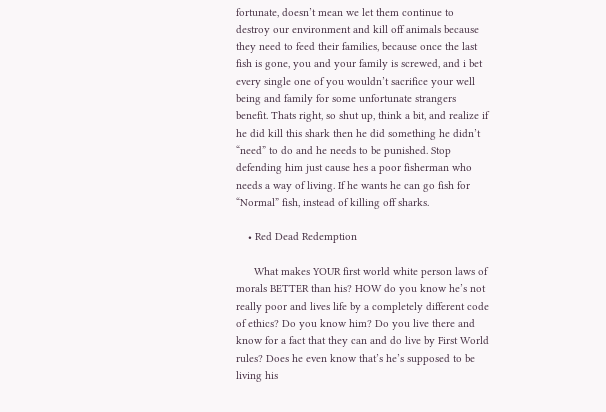fortunate, doesn’t mean we let them continue to destroy our environment and kill off animals because they need to feed their families, because once the last fish is gone, you and your family is screwed, and i bet every single one of you wouldn’t sacrifice your well being and family for some unfortunate strangers benefit. Thats right, so shut up, think a bit, and realize if he did kill this shark then he did something he didn’t “need” to do and he needs to be punished. Stop defending him just cause hes a poor fisherman who needs a way of living. If he wants he can go fish for “Normal” fish, instead of killing off sharks.

    • Red Dead Redemption

      What makes YOUR first world white person laws of morals BETTER than his? HOW do you know he’s not really poor and lives life by a completely different code of ethics? Do you know him? Do you live there and know for a fact that they can and do live by First World rules? Does he even know that’s he’s supposed to be living his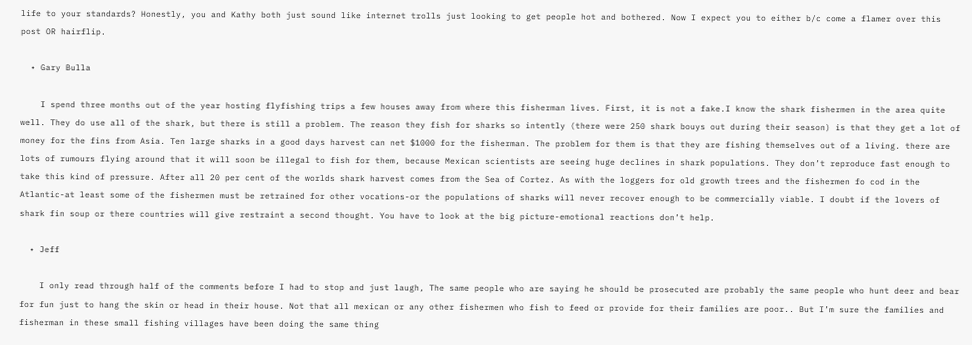life to your standards? Honestly, you and Kathy both just sound like internet trolls just looking to get people hot and bothered. Now I expect you to either b/c come a flamer over this post OR hairflip.

  • Gary Bulla

    I spend three months out of the year hosting flyfishing trips a few houses away from where this fisherman lives. First, it is not a fake.I know the shark fishermen in the area quite well. They do use all of the shark, but there is still a problem. The reason they fish for sharks so intently (there were 250 shark bouys out during their season) is that they get a lot of money for the fins from Asia. Ten large sharks in a good days harvest can net $1000 for the fisherman. The problem for them is that they are fishing themselves out of a living. there are lots of rumours flying around that it will soon be illegal to fish for them, because Mexican scientists are seeing huge declines in shark populations. They don’t reproduce fast enough to take this kind of pressure. After all 20 per cent of the worlds shark harvest comes from the Sea of Cortez. As with the loggers for old growth trees and the fishermen fo cod in the Atlantic-at least some of the fishermen must be retrained for other vocations-or the populations of sharks will never recover enough to be commercially viable. I doubt if the lovers of shark fin soup or there countries will give restraint a second thought. You have to look at the big picture-emotional reactions don’t help.

  • Jeff

    I only read through half of the comments before I had to stop and just laugh, The same people who are saying he should be prosecuted are probably the same people who hunt deer and bear for fun just to hang the skin or head in their house. Not that all mexican or any other fishermen who fish to feed or provide for their families are poor.. But I’m sure the families and fisherman in these small fishing villages have been doing the same thing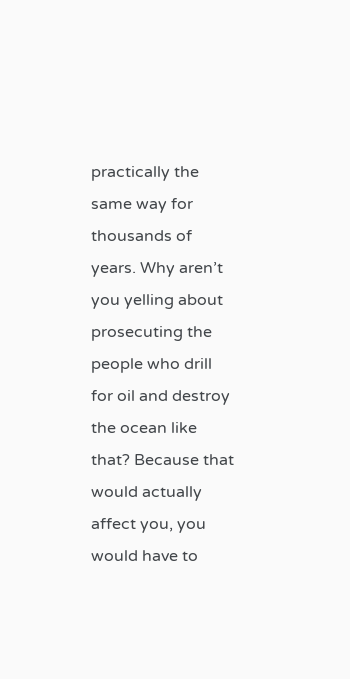practically the same way for thousands of years. Why aren’t you yelling about prosecuting the people who drill for oil and destroy the ocean like that? Because that would actually affect you, you would have to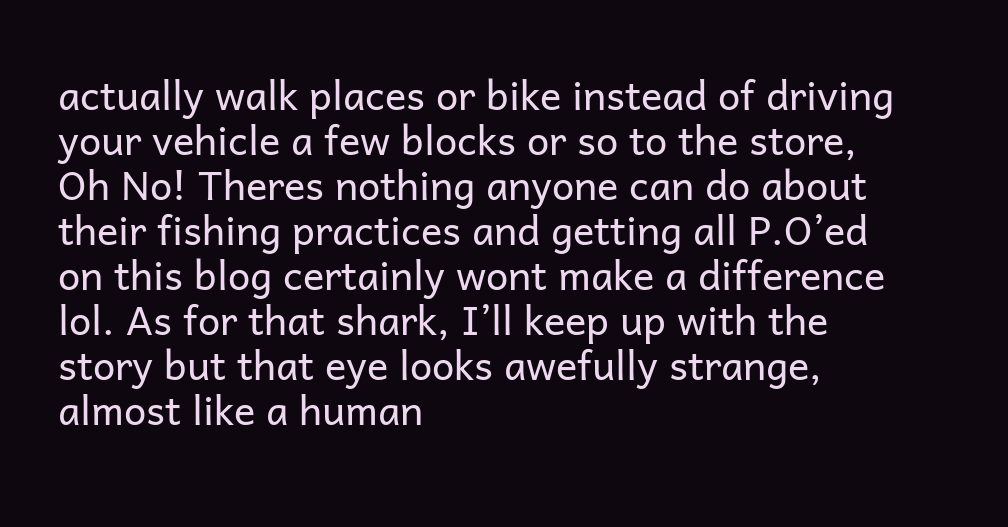actually walk places or bike instead of driving your vehicle a few blocks or so to the store, Oh No! Theres nothing anyone can do about their fishing practices and getting all P.O’ed on this blog certainly wont make a difference lol. As for that shark, I’ll keep up with the story but that eye looks awefully strange, almost like a human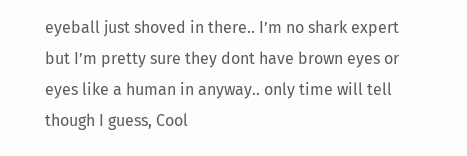eyeball just shoved in there.. I’m no shark expert but I’m pretty sure they dont have brown eyes or eyes like a human in anyway.. only time will tell though I guess, Cool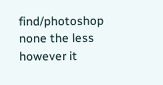find/photoshop none the less however it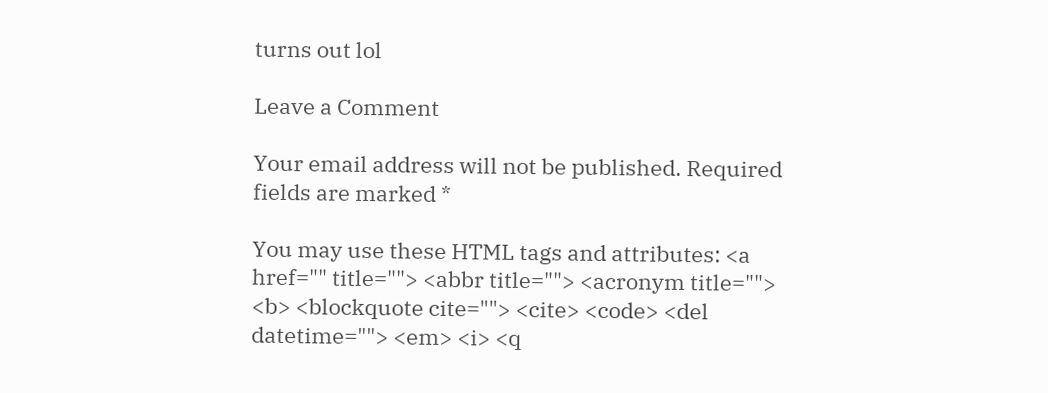turns out lol

Leave a Comment

Your email address will not be published. Required fields are marked *

You may use these HTML tags and attributes: <a href="" title=""> <abbr title=""> <acronym title=""> <b> <blockquote cite=""> <cite> <code> <del datetime=""> <em> <i> <q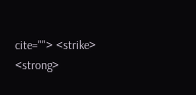cite=""> <strike> <strong>